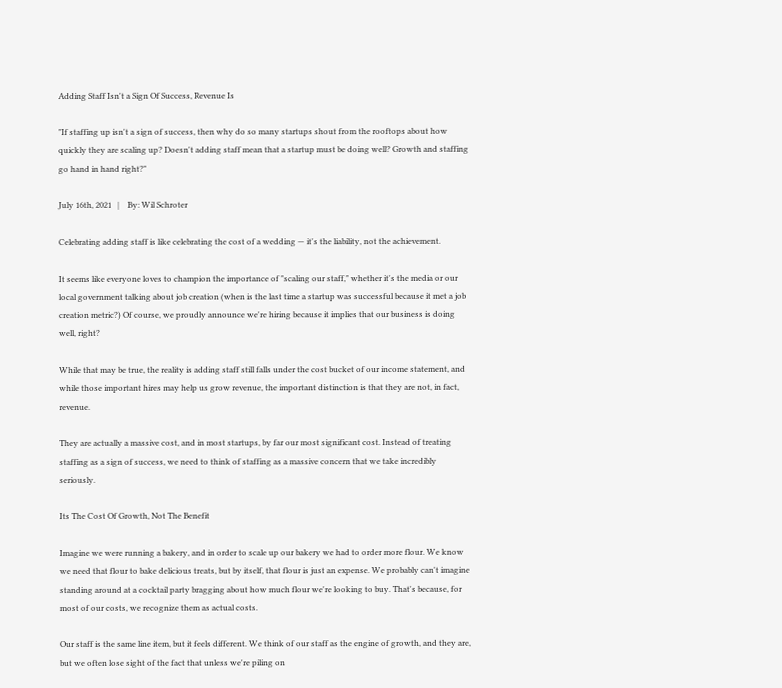Adding Staff Isn't a Sign Of Success, Revenue Is

"If staffing up isn't a sign of success, then why do so many startups shout from the rooftops about how quickly they are scaling up? Doesn't adding staff mean that a startup must be doing well? Growth and staffing go hand in hand right?"

July 16th, 2021   |    By: Wil Schroter

Celebrating adding staff is like celebrating the cost of a wedding — it's the liability, not the achievement.

It seems like everyone loves to champion the importance of "scaling our staff," whether it's the media or our local government talking about job creation (when is the last time a startup was successful because it met a job creation metric?) Of course, we proudly announce we're hiring because it implies that our business is doing well, right?

While that may be true, the reality is adding staff still falls under the cost bucket of our income statement, and while those important hires may help us grow revenue, the important distinction is that they are not, in fact, revenue.

They are actually a massive cost, and in most startups, by far our most significant cost. Instead of treating staffing as a sign of success, we need to think of staffing as a massive concern that we take incredibly seriously.

Its The Cost Of Growth, Not The Benefit

Imagine we were running a bakery, and in order to scale up our bakery we had to order more flour. We know we need that flour to bake delicious treats, but by itself, that flour is just an expense. We probably can't imagine standing around at a cocktail party bragging about how much flour we're looking to buy. That's because, for most of our costs, we recognize them as actual costs.

Our staff is the same line item, but it feels different. We think of our staff as the engine of growth, and they are, but we often lose sight of the fact that unless we're piling on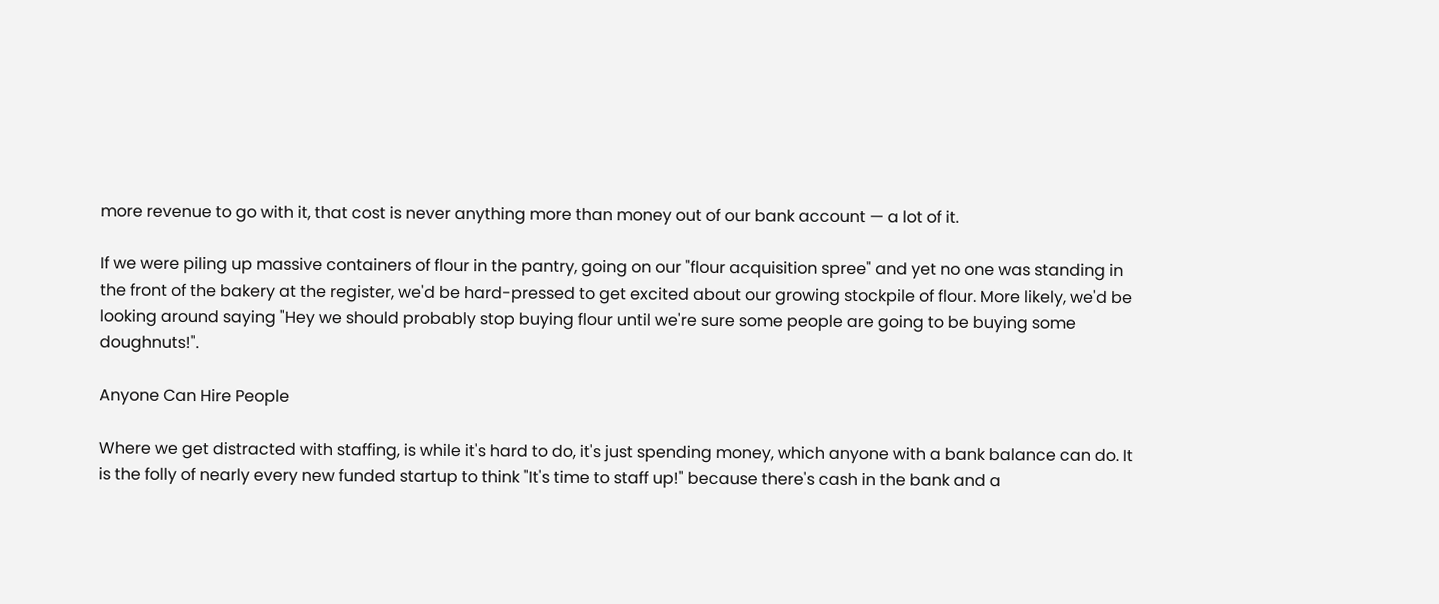more revenue to go with it, that cost is never anything more than money out of our bank account — a lot of it.

If we were piling up massive containers of flour in the pantry, going on our "flour acquisition spree" and yet no one was standing in the front of the bakery at the register, we'd be hard-pressed to get excited about our growing stockpile of flour. More likely, we'd be looking around saying "Hey we should probably stop buying flour until we're sure some people are going to be buying some doughnuts!".

Anyone Can Hire People

Where we get distracted with staffing, is while it's hard to do, it's just spending money, which anyone with a bank balance can do. It is the folly of nearly every new funded startup to think "It's time to staff up!" because there's cash in the bank and a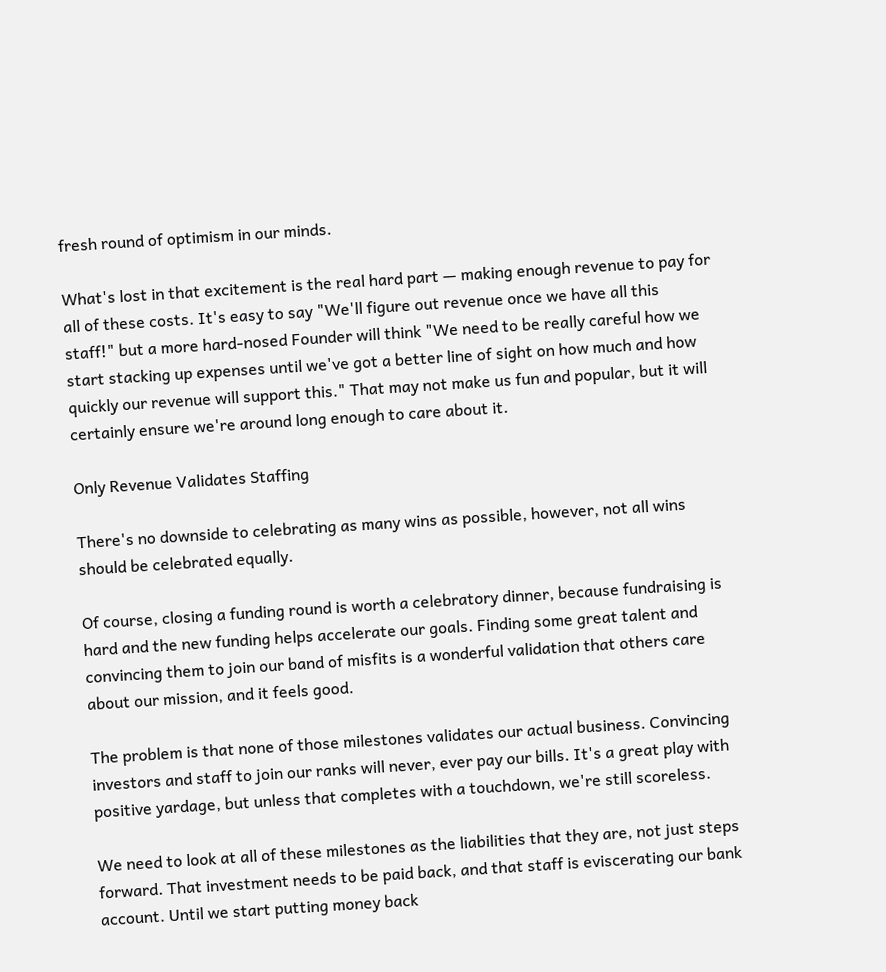fresh round of optimism in our minds.

What's lost in that excitement is the real hard part — making enough revenue to pay for all of these costs. It's easy to say "We'll figure out revenue once we have all this staff!" but a more hard-nosed Founder will think "We need to be really careful how we start stacking up expenses until we've got a better line of sight on how much and how quickly our revenue will support this." That may not make us fun and popular, but it will certainly ensure we're around long enough to care about it.

Only Revenue Validates Staffing

There's no downside to celebrating as many wins as possible, however, not all wins should be celebrated equally.

Of course, closing a funding round is worth a celebratory dinner, because fundraising is hard and the new funding helps accelerate our goals. Finding some great talent and convincing them to join our band of misfits is a wonderful validation that others care about our mission, and it feels good.

The problem is that none of those milestones validates our actual business. Convincing investors and staff to join our ranks will never, ever pay our bills. It's a great play with positive yardage, but unless that completes with a touchdown, we're still scoreless.

We need to look at all of these milestones as the liabilities that they are, not just steps forward. That investment needs to be paid back, and that staff is eviscerating our bank account. Until we start putting money back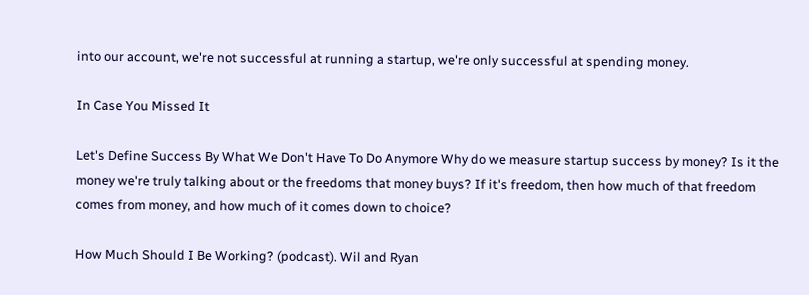into our account, we're not successful at running a startup, we're only successful at spending money.

In Case You Missed It

Let's Define Success By What We Don't Have To Do Anymore Why do we measure startup success by money? Is it the money we're truly talking about or the freedoms that money buys? If it's freedom, then how much of that freedom comes from money, and how much of it comes down to choice?

How Much Should I Be Working? (podcast). Wil and Ryan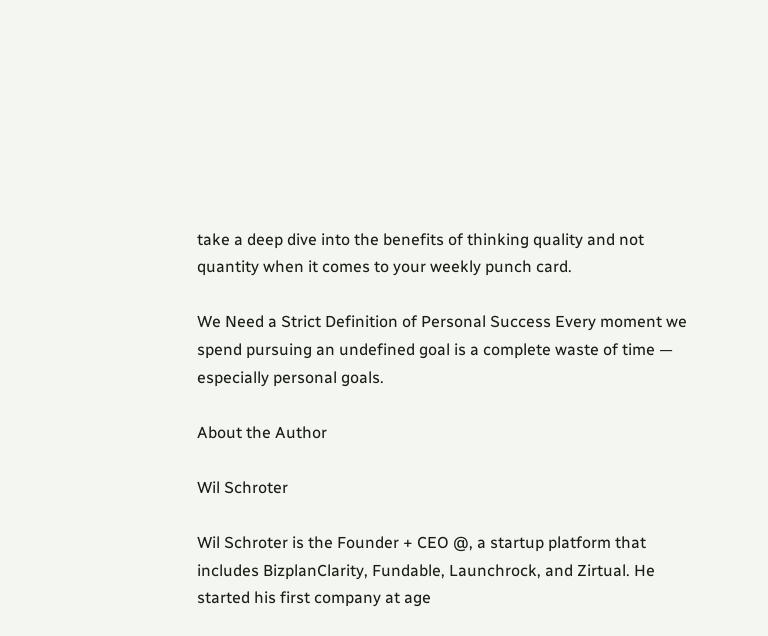take a deep dive into the benefits of thinking quality and not quantity when it comes to your weekly punch card.

We Need a Strict Definition of Personal Success Every moment we spend pursuing an undefined goal is a complete waste of time — especially personal goals.

About the Author

Wil Schroter

Wil Schroter is the Founder + CEO @, a startup platform that includes BizplanClarity, Fundable, Launchrock, and Zirtual. He started his first company at age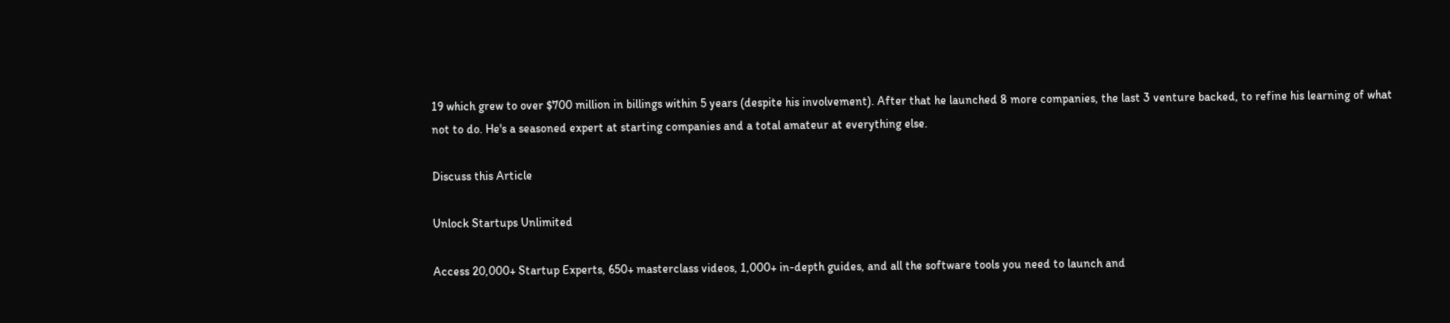19 which grew to over $700 million in billings within 5 years (despite his involvement). After that he launched 8 more companies, the last 3 venture backed, to refine his learning of what not to do. He's a seasoned expert at starting companies and a total amateur at everything else.

Discuss this Article

Unlock Startups Unlimited

Access 20,000+ Startup Experts, 650+ masterclass videos, 1,000+ in-depth guides, and all the software tools you need to launch and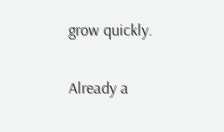grow quickly.

Already a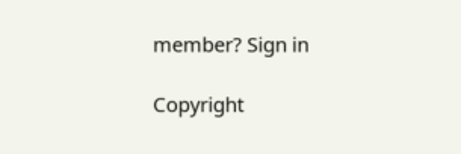member? Sign in

Copyright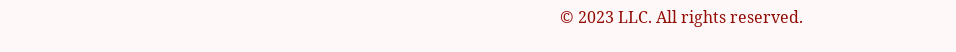© 2023 LLC. All rights reserved.